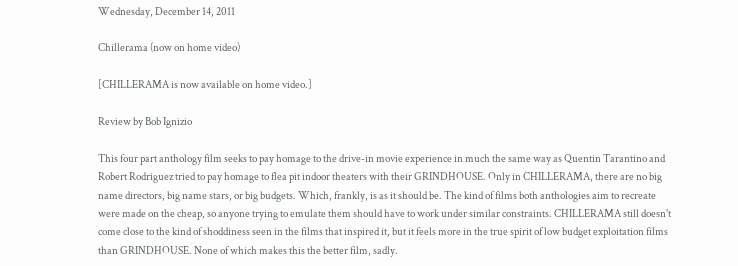Wednesday, December 14, 2011

Chillerama (now on home video)

[CHILLERAMA is now available on home video.]

Review by Bob Ignizio

This four part anthology film seeks to pay homage to the drive-in movie experience in much the same way as Quentin Tarantino and Robert Rodriguez tried to pay homage to flea pit indoor theaters with their GRINDHOUSE. Only in CHILLERAMA, there are no big name directors, big name stars, or big budgets. Which, frankly, is as it should be. The kind of films both anthologies aim to recreate were made on the cheap, so anyone trying to emulate them should have to work under similar constraints. CHILLERAMA still doesn't come close to the kind of shoddiness seen in the films that inspired it, but it feels more in the true spirit of low budget exploitation films than GRINDHOUSE. None of which makes this the better film, sadly.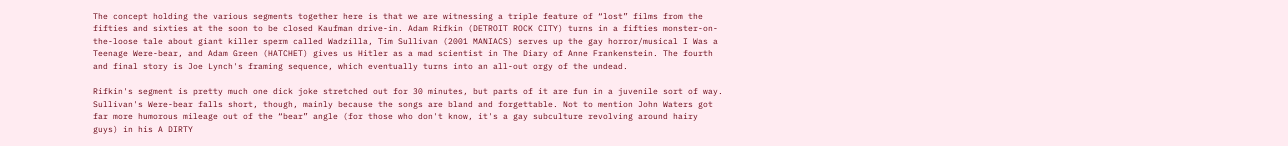The concept holding the various segments together here is that we are witnessing a triple feature of “lost” films from the fifties and sixties at the soon to be closed Kaufman drive-in. Adam Rifkin (DETROIT ROCK CITY) turns in a fifties monster-on-the-loose tale about giant killer sperm called Wadzilla, Tim Sullivan (2001 MANIACS) serves up the gay horror/musical I Was a Teenage Were-bear, and Adam Green (HATCHET) gives us Hitler as a mad scientist in The Diary of Anne Frankenstein. The fourth and final story is Joe Lynch's framing sequence, which eventually turns into an all-out orgy of the undead.

Rifkin's segment is pretty much one dick joke stretched out for 30 minutes, but parts of it are fun in a juvenile sort of way. Sullivan's Were-bear falls short, though, mainly because the songs are bland and forgettable. Not to mention John Waters got far more humorous mileage out of the “bear” angle (for those who don't know, it's a gay subculture revolving around hairy guys) in his A DIRTY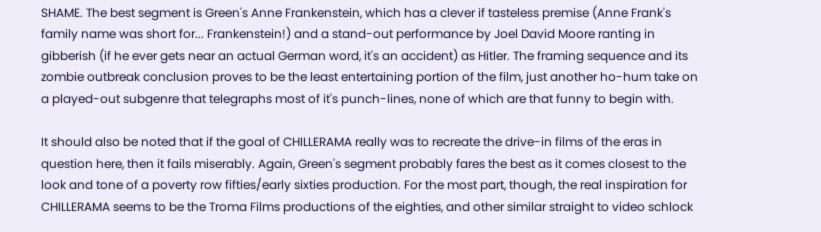SHAME. The best segment is Green's Anne Frankenstein, which has a clever if tasteless premise (Anne Frank's family name was short for... Frankenstein!) and a stand-out performance by Joel David Moore ranting in gibberish (if he ever gets near an actual German word, it's an accident) as Hitler. The framing sequence and its zombie outbreak conclusion proves to be the least entertaining portion of the film, just another ho-hum take on a played-out subgenre that telegraphs most of it's punch-lines, none of which are that funny to begin with.

It should also be noted that if the goal of CHILLERAMA really was to recreate the drive-in films of the eras in question here, then it fails miserably. Again, Green's segment probably fares the best as it comes closest to the look and tone of a poverty row fifties/early sixties production. For the most part, though, the real inspiration for CHILLERAMA seems to be the Troma Films productions of the eighties, and other similar straight to video schlock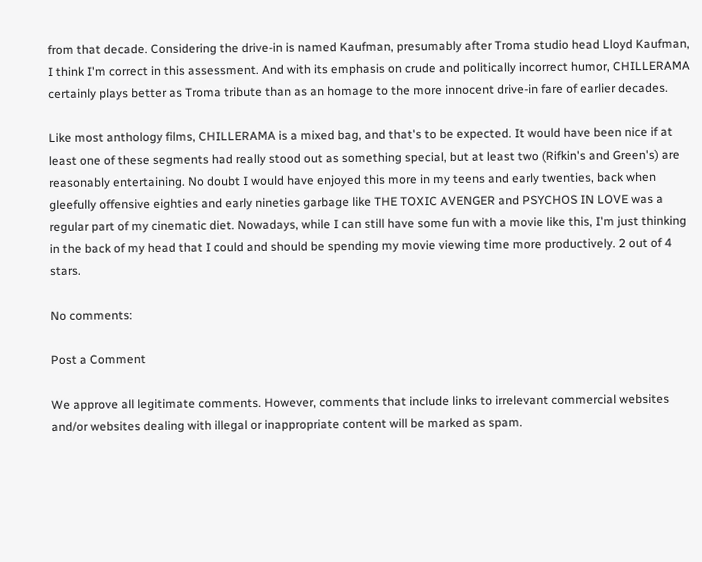from that decade. Considering the drive-in is named Kaufman, presumably after Troma studio head Lloyd Kaufman, I think I'm correct in this assessment. And with its emphasis on crude and politically incorrect humor, CHILLERAMA certainly plays better as Troma tribute than as an homage to the more innocent drive-in fare of earlier decades.

Like most anthology films, CHILLERAMA is a mixed bag, and that's to be expected. It would have been nice if at least one of these segments had really stood out as something special, but at least two (Rifkin's and Green's) are reasonably entertaining. No doubt I would have enjoyed this more in my teens and early twenties, back when gleefully offensive eighties and early nineties garbage like THE TOXIC AVENGER and PSYCHOS IN LOVE was a regular part of my cinematic diet. Nowadays, while I can still have some fun with a movie like this, I'm just thinking in the back of my head that I could and should be spending my movie viewing time more productively. 2 out of 4 stars.

No comments:

Post a Comment

We approve all legitimate comments. However, comments that include links to irrelevant commercial websites and/or websites dealing with illegal or inappropriate content will be marked as spam.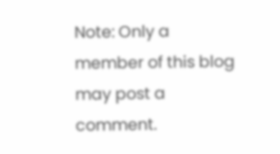Note: Only a member of this blog may post a comment.